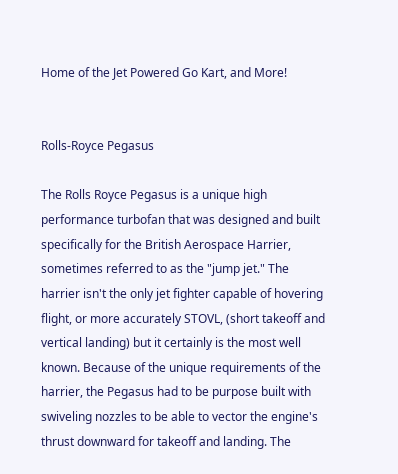Home of the Jet Powered Go Kart, and More!


Rolls-Royce Pegasus

The Rolls Royce Pegasus is a unique high performance turbofan that was designed and built specifically for the British Aerospace Harrier, sometimes referred to as the "jump jet." The harrier isn't the only jet fighter capable of hovering flight, or more accurately STOVL, (short takeoff and vertical landing) but it certainly is the most well known. Because of the unique requirements of the harrier, the Pegasus had to be purpose built with swiveling nozzles to be able to vector the engine's thrust downward for takeoff and landing. The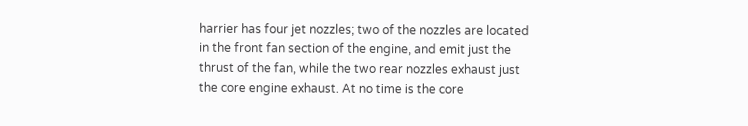harrier has four jet nozzles; two of the nozzles are located in the front fan section of the engine, and emit just the thrust of the fan, while the two rear nozzles exhaust just the core engine exhaust. At no time is the core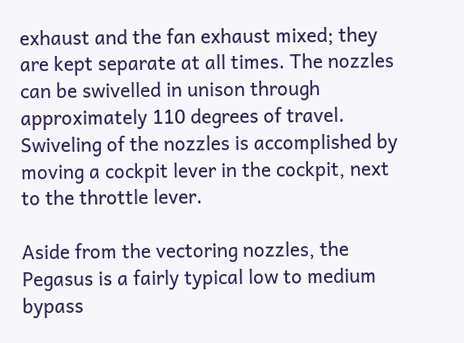exhaust and the fan exhaust mixed; they are kept separate at all times. The nozzles can be swivelled in unison through approximately 110 degrees of travel. Swiveling of the nozzles is accomplished by moving a cockpit lever in the cockpit, next to the throttle lever.

Aside from the vectoring nozzles, the Pegasus is a fairly typical low to medium bypass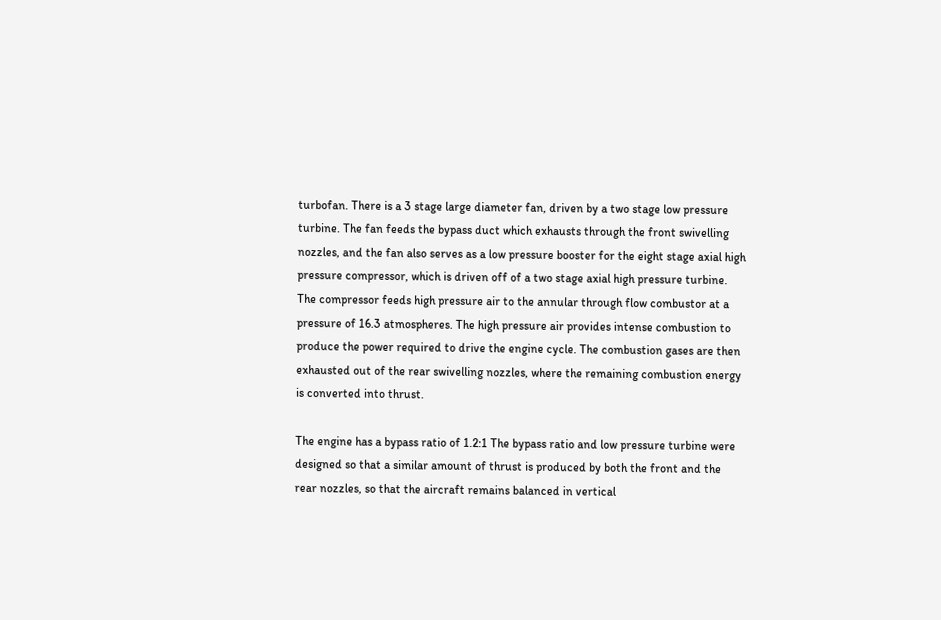turbofan. There is a 3 stage large diameter fan, driven by a two stage low pressure turbine. The fan feeds the bypass duct which exhausts through the front swivelling nozzles, and the fan also serves as a low pressure booster for the eight stage axial high pressure compressor, which is driven off of a two stage axial high pressure turbine. The compressor feeds high pressure air to the annular through flow combustor at a pressure of 16.3 atmospheres. The high pressure air provides intense combustion to produce the power required to drive the engine cycle. The combustion gases are then exhausted out of the rear swivelling nozzles, where the remaining combustion energy is converted into thrust.

The engine has a bypass ratio of 1.2:1 The bypass ratio and low pressure turbine were designed so that a similar amount of thrust is produced by both the front and the rear nozzles, so that the aircraft remains balanced in vertical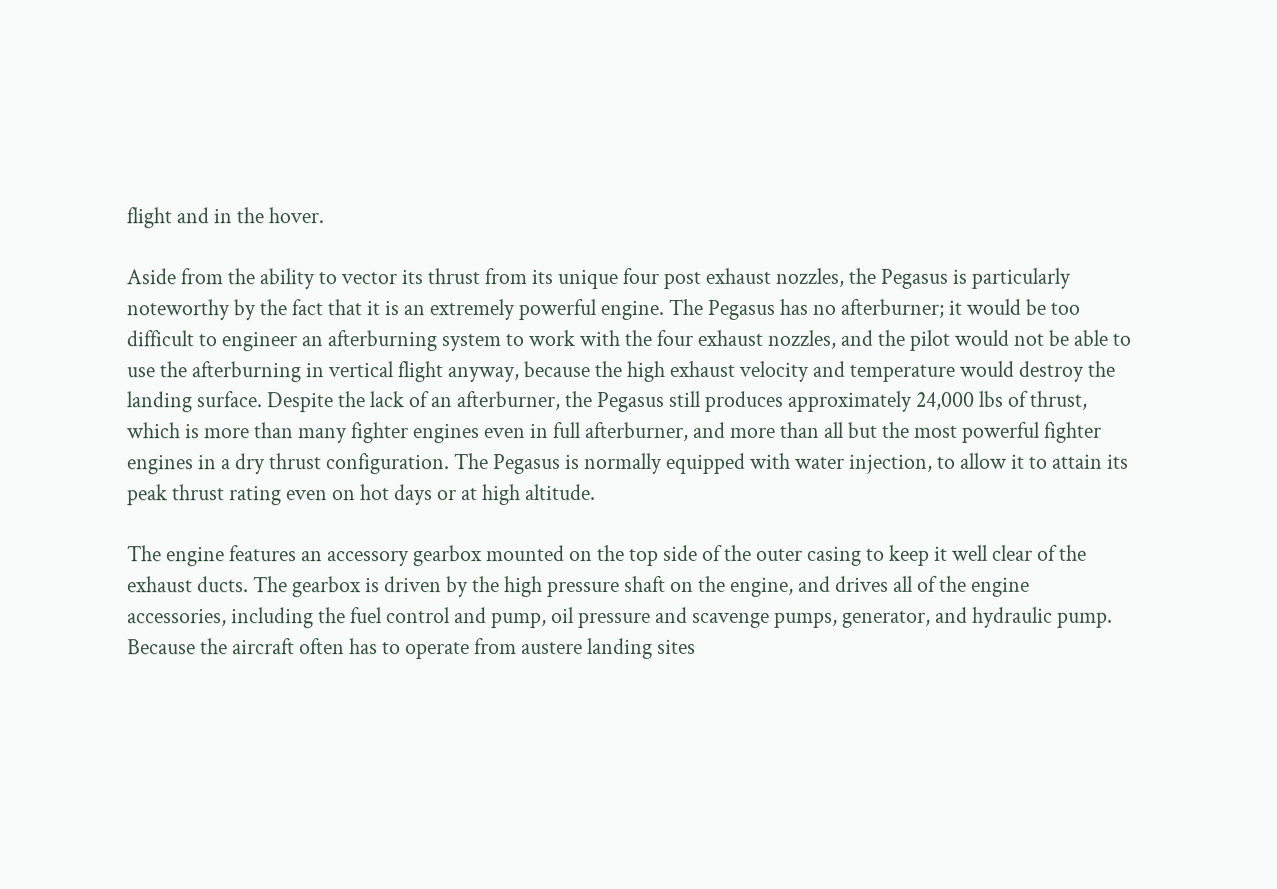flight and in the hover.

Aside from the ability to vector its thrust from its unique four post exhaust nozzles, the Pegasus is particularly noteworthy by the fact that it is an extremely powerful engine. The Pegasus has no afterburner; it would be too difficult to engineer an afterburning system to work with the four exhaust nozzles, and the pilot would not be able to use the afterburning in vertical flight anyway, because the high exhaust velocity and temperature would destroy the landing surface. Despite the lack of an afterburner, the Pegasus still produces approximately 24,000 lbs of thrust, which is more than many fighter engines even in full afterburner, and more than all but the most powerful fighter engines in a dry thrust configuration. The Pegasus is normally equipped with water injection, to allow it to attain its peak thrust rating even on hot days or at high altitude.

The engine features an accessory gearbox mounted on the top side of the outer casing to keep it well clear of the exhaust ducts. The gearbox is driven by the high pressure shaft on the engine, and drives all of the engine accessories, including the fuel control and pump, oil pressure and scavenge pumps, generator, and hydraulic pump. Because the aircraft often has to operate from austere landing sites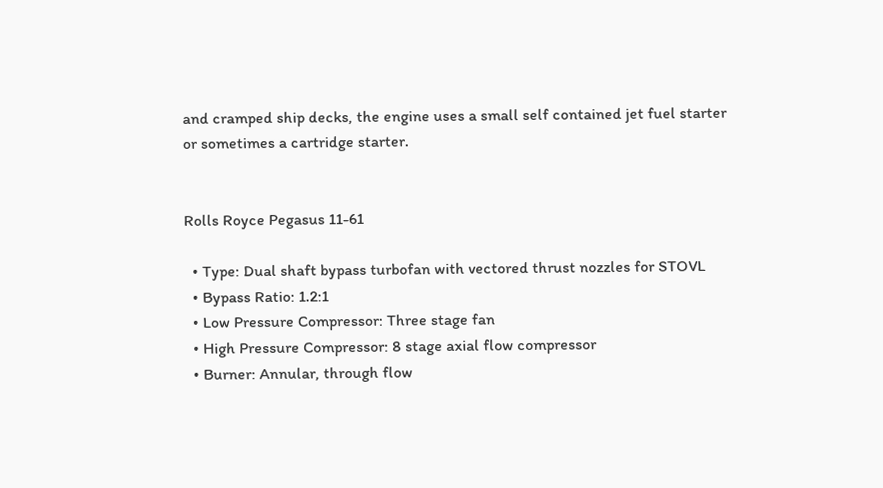and cramped ship decks, the engine uses a small self contained jet fuel starter or sometimes a cartridge starter.


Rolls Royce Pegasus 11-61

  • Type: Dual shaft bypass turbofan with vectored thrust nozzles for STOVL
  • Bypass Ratio: 1.2:1
  • Low Pressure Compressor: Three stage fan
  • High Pressure Compressor: 8 stage axial flow compressor
  • Burner: Annular, through flow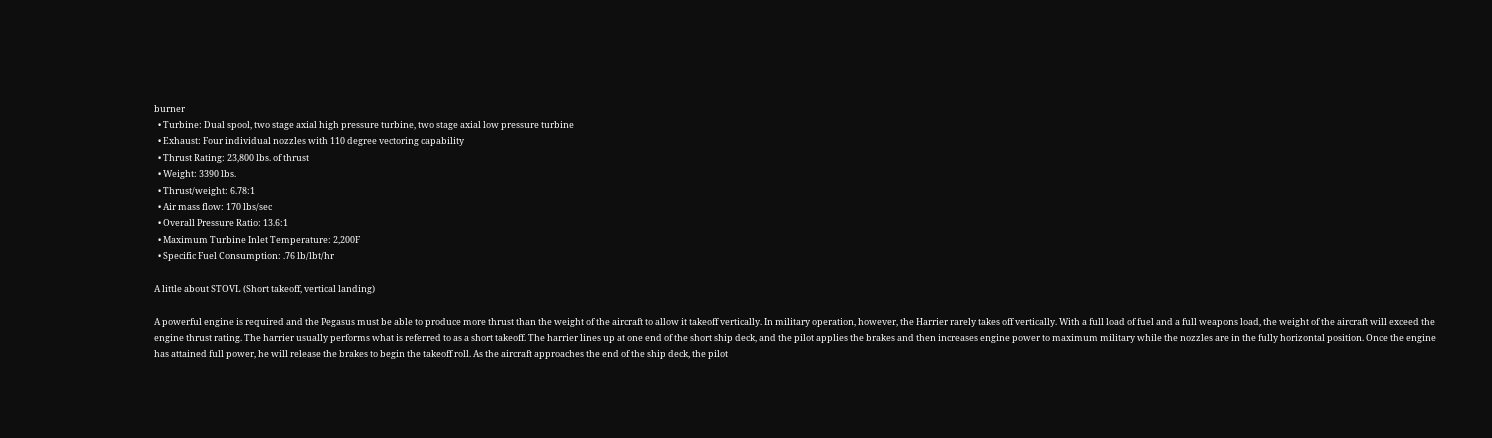burner
  • Turbine: Dual spool, two stage axial high pressure turbine, two stage axial low pressure turbine
  • Exhaust: Four individual nozzles with 110 degree vectoring capability
  • Thrust Rating: 23,800 lbs. of thrust
  • Weight: 3390 lbs.
  • Thrust/weight: 6.78:1
  • Air mass flow: 170 lbs/sec
  • Overall Pressure Ratio: 13.6:1
  • Maximum Turbine Inlet Temperature: 2,200F
  • Specific Fuel Consumption: .76 lb/lbt/hr

A little about STOVL (Short takeoff, vertical landing)

A powerful engine is required and the Pegasus must be able to produce more thrust than the weight of the aircraft to allow it takeoff vertically. In military operation, however, the Harrier rarely takes off vertically. With a full load of fuel and a full weapons load, the weight of the aircraft will exceed the engine thrust rating. The harrier usually performs what is referred to as a short takeoff. The harrier lines up at one end of the short ship deck, and the pilot applies the brakes and then increases engine power to maximum military while the nozzles are in the fully horizontal position. Once the engine has attained full power, he will release the brakes to begin the takeoff roll. As the aircraft approaches the end of the ship deck, the pilot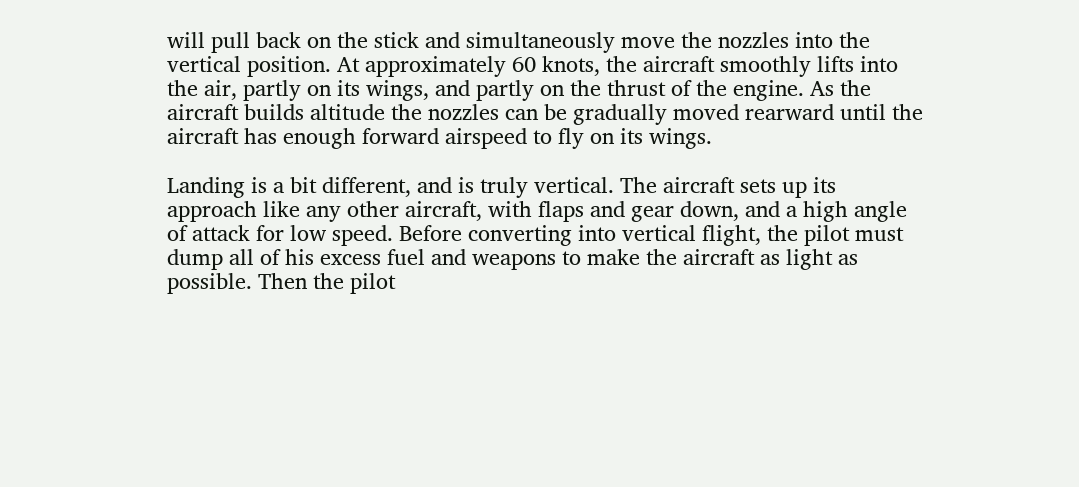will pull back on the stick and simultaneously move the nozzles into the vertical position. At approximately 60 knots, the aircraft smoothly lifts into the air, partly on its wings, and partly on the thrust of the engine. As the aircraft builds altitude the nozzles can be gradually moved rearward until the aircraft has enough forward airspeed to fly on its wings.

Landing is a bit different, and is truly vertical. The aircraft sets up its approach like any other aircraft, with flaps and gear down, and a high angle of attack for low speed. Before converting into vertical flight, the pilot must dump all of his excess fuel and weapons to make the aircraft as light as possible. Then the pilot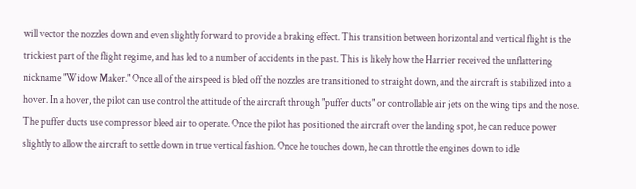will vector the nozzles down and even slightly forward to provide a braking effect. This transition between horizontal and vertical flight is the trickiest part of the flight regime, and has led to a number of accidents in the past. This is likely how the Harrier received the unflattering nickname "Widow Maker." Once all of the airspeed is bled off the nozzles are transitioned to straight down, and the aircraft is stabilized into a hover. In a hover, the pilot can use control the attitude of the aircraft through "puffer ducts" or controllable air jets on the wing tips and the nose. The puffer ducts use compressor bleed air to operate. Once the pilot has positioned the aircraft over the landing spot, he can reduce power slightly to allow the aircraft to settle down in true vertical fashion. Once he touches down, he can throttle the engines down to idle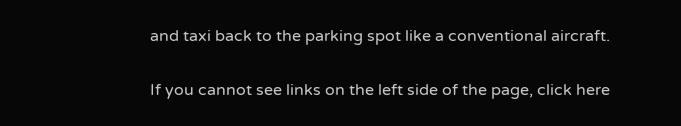and taxi back to the parking spot like a conventional aircraft.

If you cannot see links on the left side of the page, click here